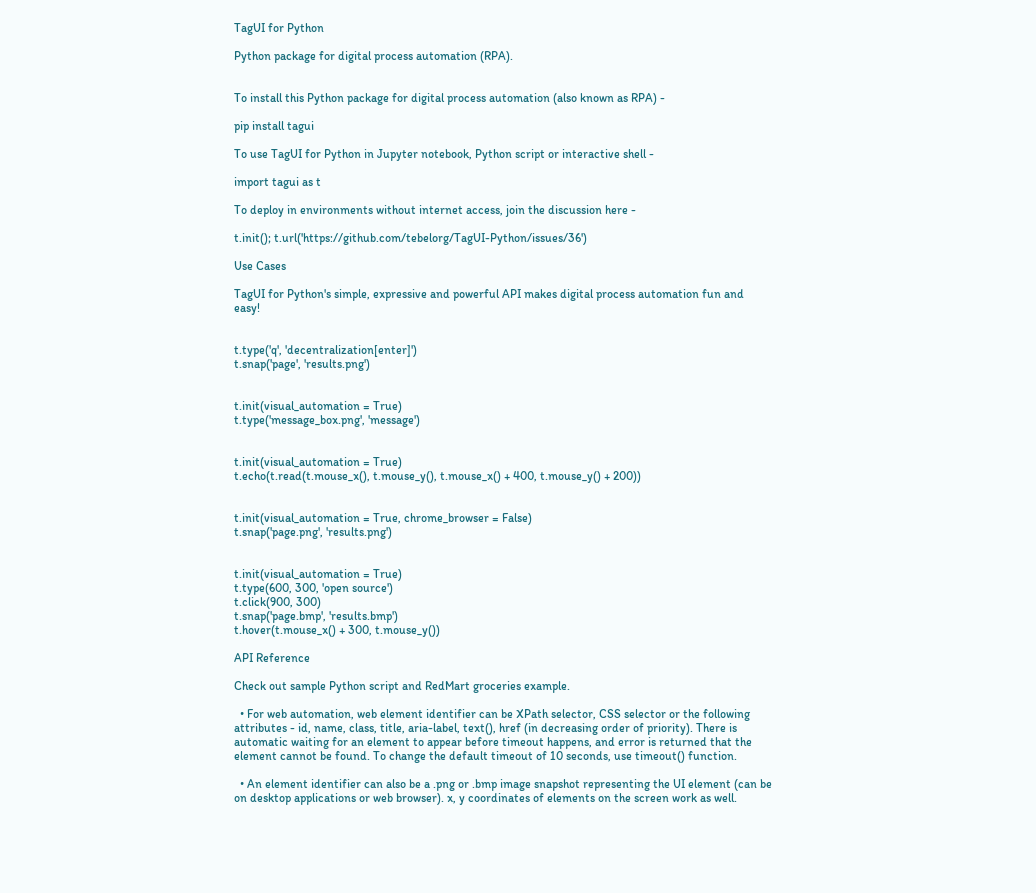TagUI for Python

Python package for digital process automation (RPA).


To install this Python package for digital process automation (also known as RPA) -

pip install tagui

To use TagUI for Python in Jupyter notebook, Python script or interactive shell -

import tagui as t

To deploy in environments without internet access, join the discussion here -

t.init(); t.url('https://github.com/tebelorg/TagUI-Python/issues/36')

Use Cases

TagUI for Python's simple, expressive and powerful API makes digital process automation fun and easy!


t.type('q', 'decentralization[enter]')
t.snap('page', 'results.png')


t.init(visual_automation = True)
t.type('message_box.png', 'message')


t.init(visual_automation = True)
t.echo(t.read(t.mouse_x(), t.mouse_y(), t.mouse_x() + 400, t.mouse_y() + 200))


t.init(visual_automation = True, chrome_browser = False)
t.snap('page.png', 'results.png')


t.init(visual_automation = True)
t.type(600, 300, 'open source')
t.click(900, 300)
t.snap('page.bmp', 'results.bmp')
t.hover(t.mouse_x() + 300, t.mouse_y())

API Reference

Check out sample Python script and RedMart groceries example.

  • For web automation, web element identifier can be XPath selector, CSS selector or the following attributes - id, name, class, title, aria-label, text(), href (in decreasing order of priority). There is automatic waiting for an element to appear before timeout happens, and error is returned that the element cannot be found. To change the default timeout of 10 seconds, use timeout() function.

  • An element identifier can also be a .png or .bmp image snapshot representing the UI element (can be on desktop applications or web browser). x, y coordinates of elements on the screen work as well.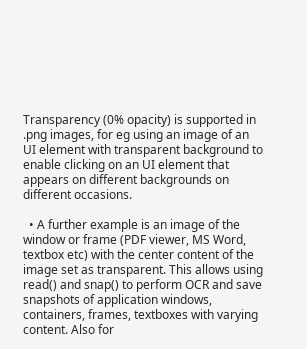Transparency (0% opacity) is supported in .png images, for eg using an image of an UI element with transparent background to enable clicking on an UI element that appears on different backgrounds on different occasions.

  • A further example is an image of the window or frame (PDF viewer, MS Word, textbox etc) with the center content of the image set as transparent. This allows using read() and snap() to perform OCR and save snapshots of application windows, containers, frames, textboxes with varying content. Also for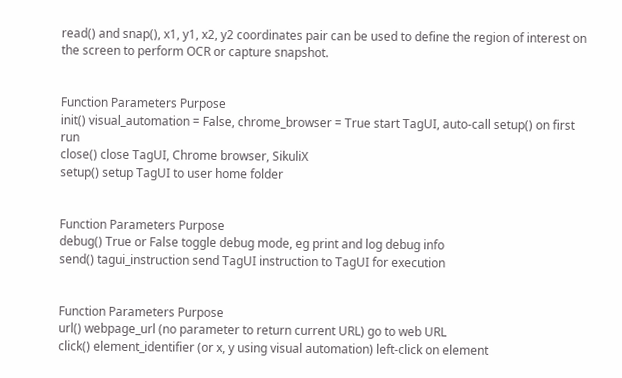read() and snap(), x1, y1, x2, y2 coordinates pair can be used to define the region of interest on the screen to perform OCR or capture snapshot.


Function Parameters Purpose
init() visual_automation = False, chrome_browser = True start TagUI, auto-call setup() on first run
close() close TagUI, Chrome browser, SikuliX
setup() setup TagUI to user home folder


Function Parameters Purpose
debug() True or False toggle debug mode, eg print and log debug info
send() tagui_instruction send TagUI instruction to TagUI for execution


Function Parameters Purpose
url() webpage_url (no parameter to return current URL) go to web URL
click() element_identifier (or x, y using visual automation) left-click on element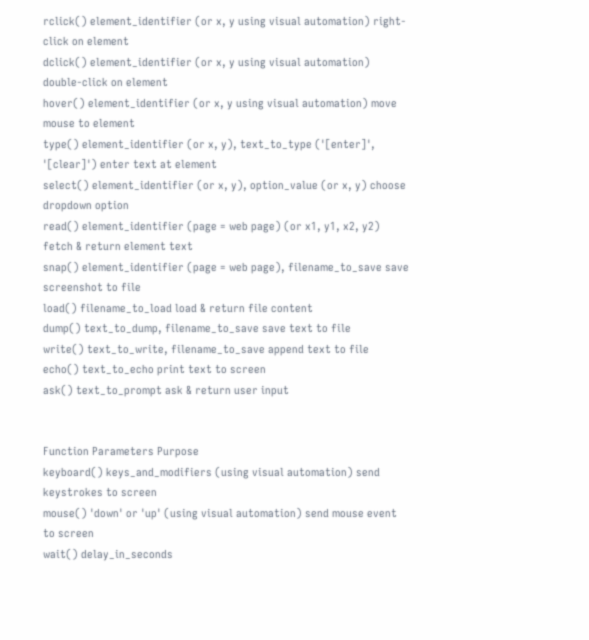rclick() element_identifier (or x, y using visual automation) right-click on element
dclick() element_identifier (or x, y using visual automation) double-click on element
hover() element_identifier (or x, y using visual automation) move mouse to element
type() element_identifier (or x, y), text_to_type ('[enter]', '[clear]') enter text at element
select() element_identifier (or x, y), option_value (or x, y) choose dropdown option
read() element_identifier (page = web page) (or x1, y1, x2, y2) fetch & return element text
snap() element_identifier (page = web page), filename_to_save save screenshot to file
load() filename_to_load load & return file content
dump() text_to_dump, filename_to_save save text to file
write() text_to_write, filename_to_save append text to file
echo() text_to_echo print text to screen
ask() text_to_prompt ask & return user input


Function Parameters Purpose
keyboard() keys_and_modifiers (using visual automation) send keystrokes to screen
mouse() 'down' or 'up' (using visual automation) send mouse event to screen
wait() delay_in_seconds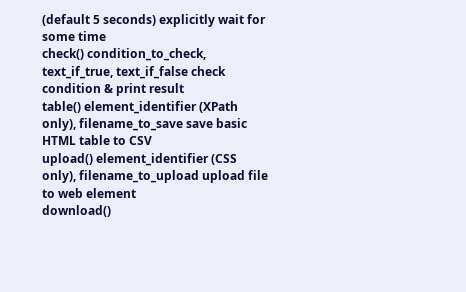(default 5 seconds) explicitly wait for some time
check() condition_to_check, text_if_true, text_if_false check condition & print result
table() element_identifier (XPath only), filename_to_save save basic HTML table to CSV
upload() element_identifier (CSS only), filename_to_upload upload file to web element
download()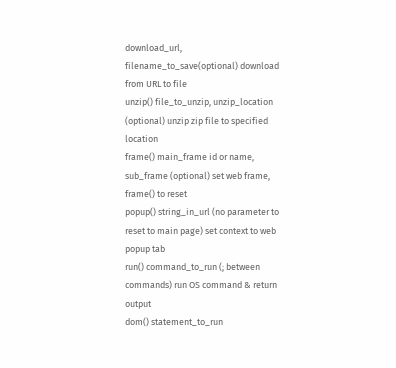download_url, filename_to_save(optional) download from URL to file
unzip() file_to_unzip, unzip_location (optional) unzip zip file to specified location
frame() main_frame id or name, sub_frame (optional) set web frame, frame() to reset
popup() string_in_url (no parameter to reset to main page) set context to web popup tab
run() command_to_run (; between commands) run OS command & return output
dom() statement_to_run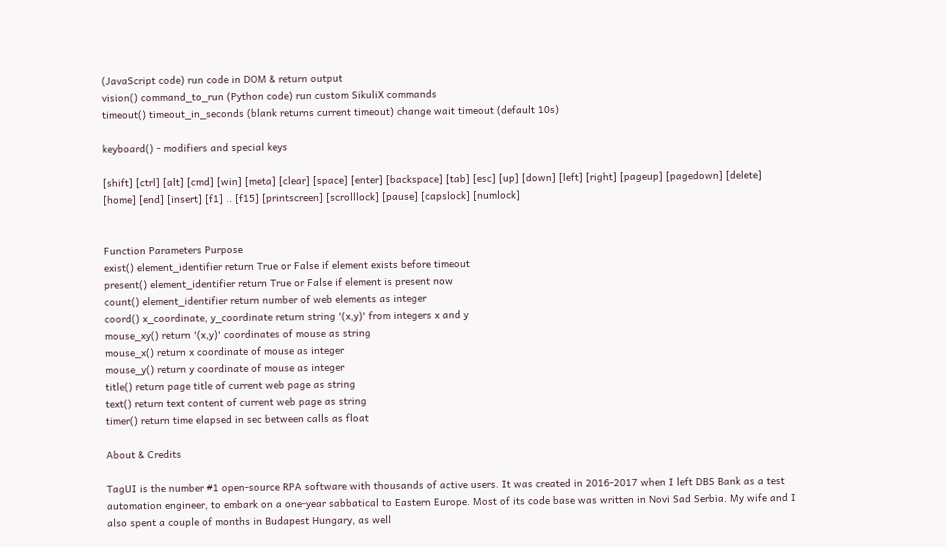(JavaScript code) run code in DOM & return output
vision() command_to_run (Python code) run custom SikuliX commands
timeout() timeout_in_seconds (blank returns current timeout) change wait timeout (default 10s)

keyboard() - modifiers and special keys

[shift] [ctrl] [alt] [cmd] [win] [meta] [clear] [space] [enter] [backspace] [tab] [esc] [up] [down] [left] [right] [pageup] [pagedown] [delete] [home] [end] [insert] [f1] .. [f15] [printscreen] [scrolllock] [pause] [capslock] [numlock]


Function Parameters Purpose
exist() element_identifier return True or False if element exists before timeout
present() element_identifier return True or False if element is present now
count() element_identifier return number of web elements as integer
coord() x_coordinate, y_coordinate return string '(x,y)' from integers x and y
mouse_xy() return '(x,y)' coordinates of mouse as string
mouse_x() return x coordinate of mouse as integer
mouse_y() return y coordinate of mouse as integer
title() return page title of current web page as string
text() return text content of current web page as string
timer() return time elapsed in sec between calls as float

About & Credits

TagUI is the number #1 open-source RPA software with thousands of active users. It was created in 2016-2017 when I left DBS Bank as a test automation engineer, to embark on a one-year sabbatical to Eastern Europe. Most of its code base was written in Novi Sad Serbia. My wife and I also spent a couple of months in Budapest Hungary, as well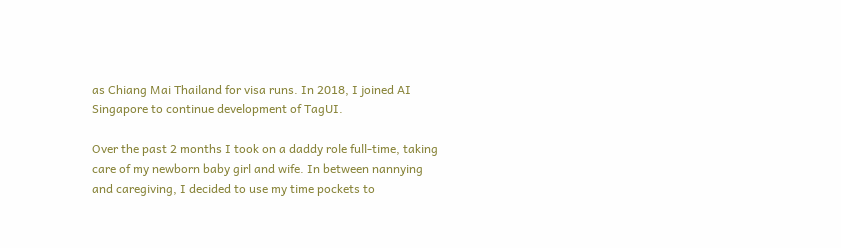as Chiang Mai Thailand for visa runs. In 2018, I joined AI Singapore to continue development of TagUI.

Over the past 2 months I took on a daddy role full-time, taking care of my newborn baby girl and wife. In between nannying and caregiving, I decided to use my time pockets to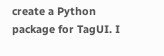create a Python package for TagUI. I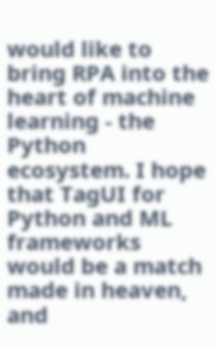would like to bring RPA into the heart of machine learning - the Python ecosystem. I hope that TagUI for Python and ML frameworks would be a match made in heaven, and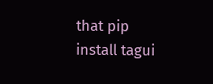that pip install tagui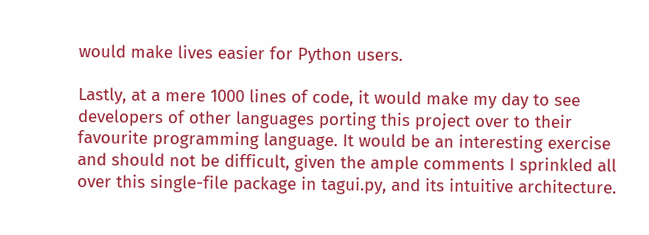would make lives easier for Python users.

Lastly, at a mere 1000 lines of code, it would make my day to see developers of other languages porting this project over to their favourite programming language. It would be an interesting exercise and should not be difficult, given the ample comments I sprinkled all over this single-file package in tagui.py, and its intuitive architecture.